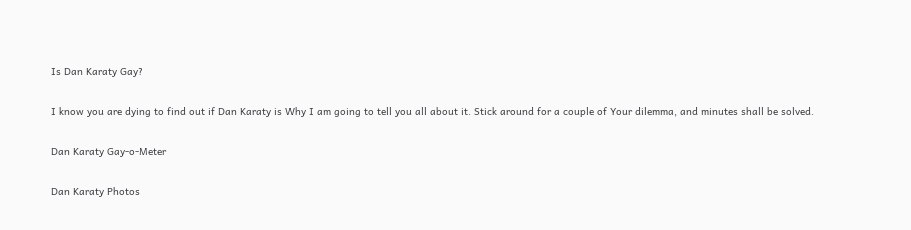Is Dan Karaty Gay?

I know you are dying to find out if Dan Karaty is Why I am going to tell you all about it. Stick around for a couple of Your dilemma, and minutes shall be solved.

Dan Karaty Gay-o-Meter

Dan Karaty Photos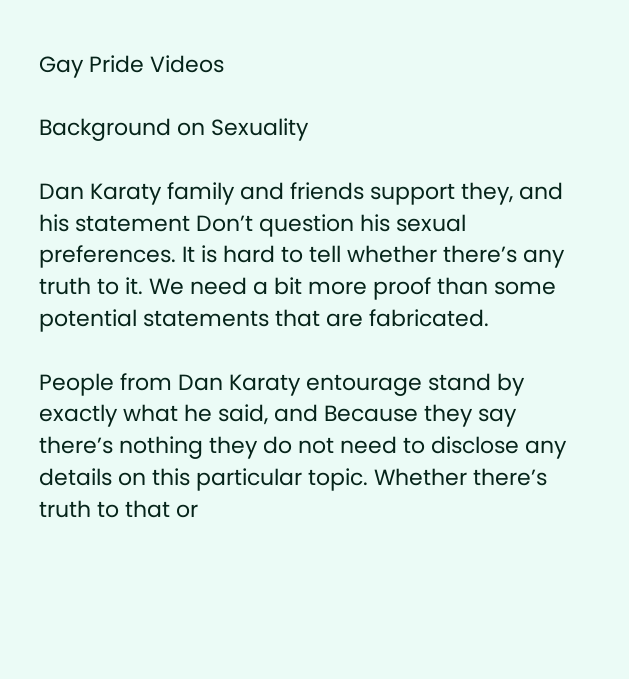Gay Pride Videos

Background on Sexuality

Dan Karaty family and friends support they, and his statement Don’t question his sexual preferences. It is hard to tell whether there’s any truth to it. We need a bit more proof than some potential statements that are fabricated.

People from Dan Karaty entourage stand by exactly what he said, and Because they say there’s nothing they do not need to disclose any details on this particular topic. Whether there’s truth to that or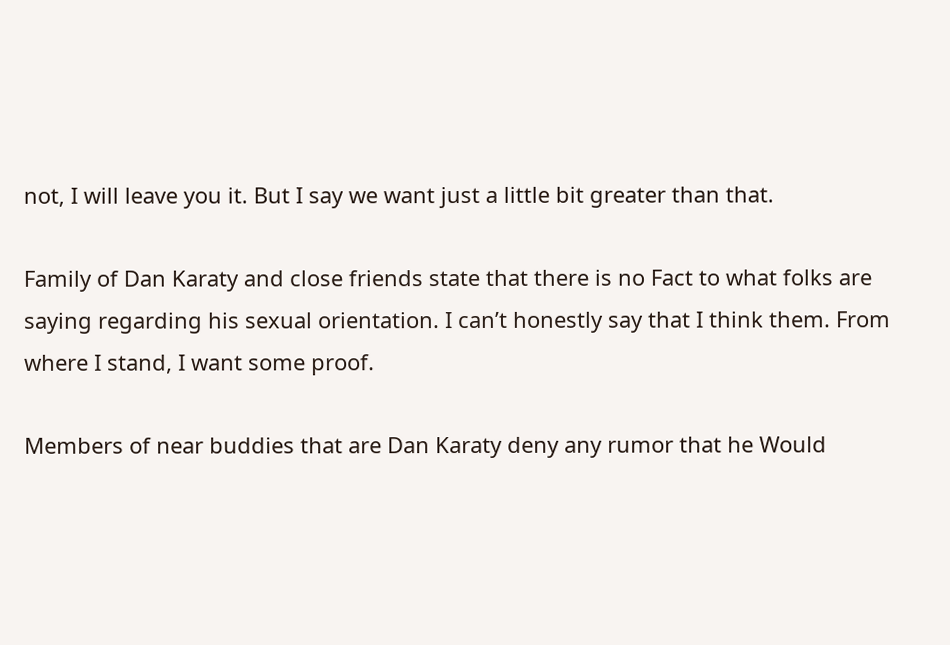not, I will leave you it. But I say we want just a little bit greater than that.

Family of Dan Karaty and close friends state that there is no Fact to what folks are saying regarding his sexual orientation. I can’t honestly say that I think them. From where I stand, I want some proof.

Members of near buddies that are Dan Karaty deny any rumor that he Would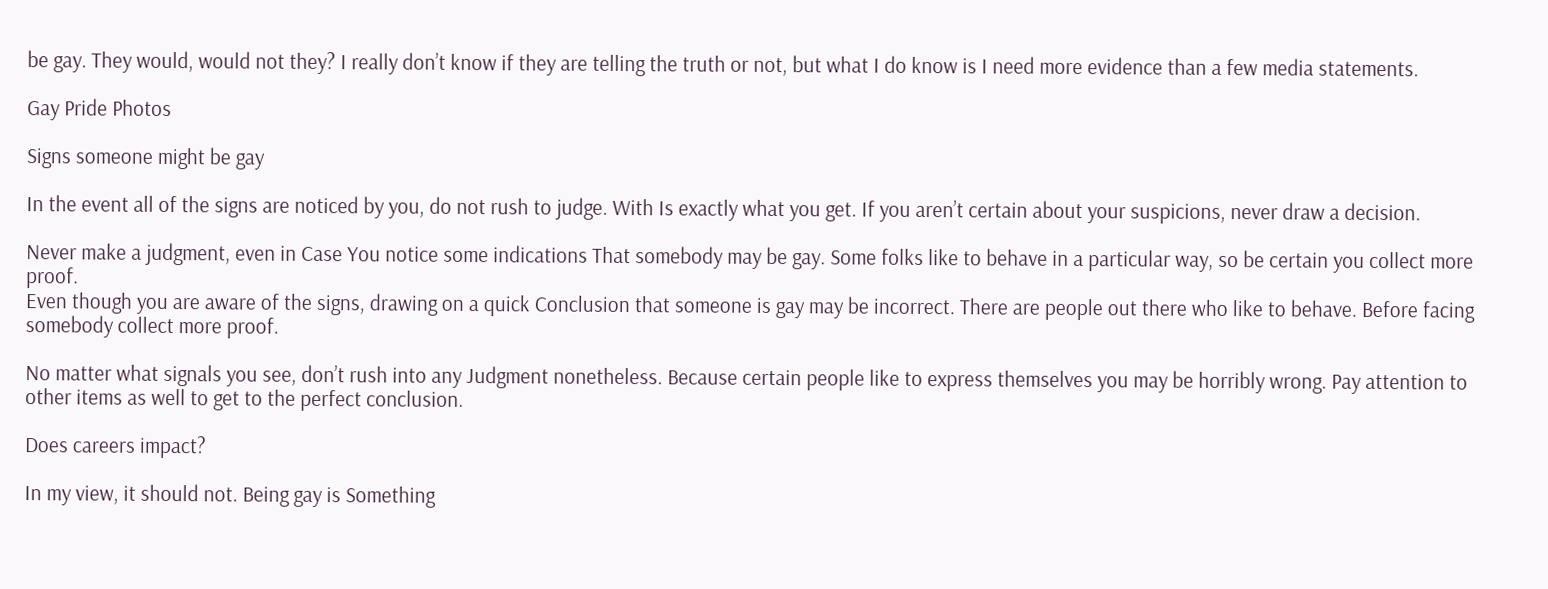be gay. They would, would not they? I really don’t know if they are telling the truth or not, but what I do know is I need more evidence than a few media statements.

Gay Pride Photos

Signs someone might be gay

In the event all of the signs are noticed by you, do not rush to judge. With Is exactly what you get. If you aren’t certain about your suspicions, never draw a decision.

Never make a judgment, even in Case You notice some indications That somebody may be gay. Some folks like to behave in a particular way, so be certain you collect more proof.
Even though you are aware of the signs, drawing on a quick Conclusion that someone is gay may be incorrect. There are people out there who like to behave. Before facing somebody collect more proof.

No matter what signals you see, don’t rush into any Judgment nonetheless. Because certain people like to express themselves you may be horribly wrong. Pay attention to other items as well to get to the perfect conclusion.

Does careers impact?

In my view, it should not. Being gay is Something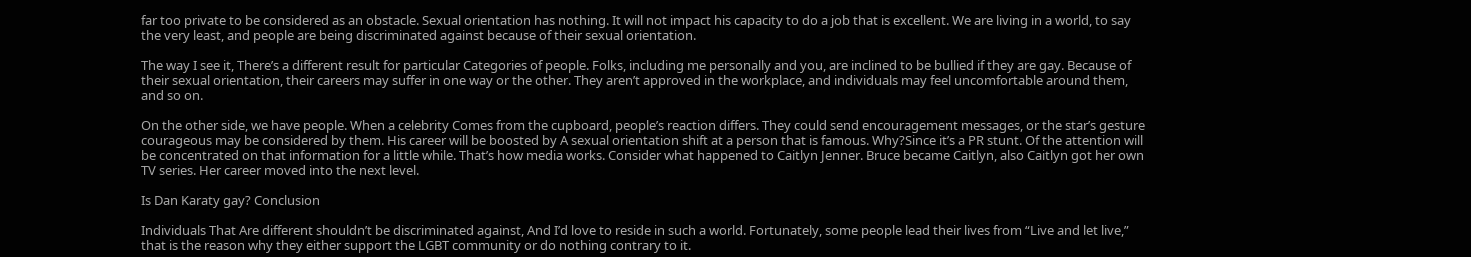far too private to be considered as an obstacle. Sexual orientation has nothing. It will not impact his capacity to do a job that is excellent. We are living in a world, to say the very least, and people are being discriminated against because of their sexual orientation.

The way I see it, There’s a different result for particular Categories of people. Folks, including me personally and you, are inclined to be bullied if they are gay. Because of their sexual orientation, their careers may suffer in one way or the other. They aren’t approved in the workplace, and individuals may feel uncomfortable around them, and so on.

On the other side, we have people. When a celebrity Comes from the cupboard, people’s reaction differs. They could send encouragement messages, or the star’s gesture courageous may be considered by them. His career will be boosted by A sexual orientation shift at a person that is famous. Why?Since it’s a PR stunt. Of the attention will be concentrated on that information for a little while. That’s how media works. Consider what happened to Caitlyn Jenner. Bruce became Caitlyn, also Caitlyn got her own TV series. Her career moved into the next level.

Is Dan Karaty gay? Conclusion

Individuals That Are different shouldn’t be discriminated against, And I’d love to reside in such a world. Fortunately, some people lead their lives from “Live and let live,” that is the reason why they either support the LGBT community or do nothing contrary to it.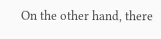On the other hand, there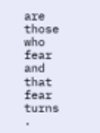are those who fear and that fear turns .